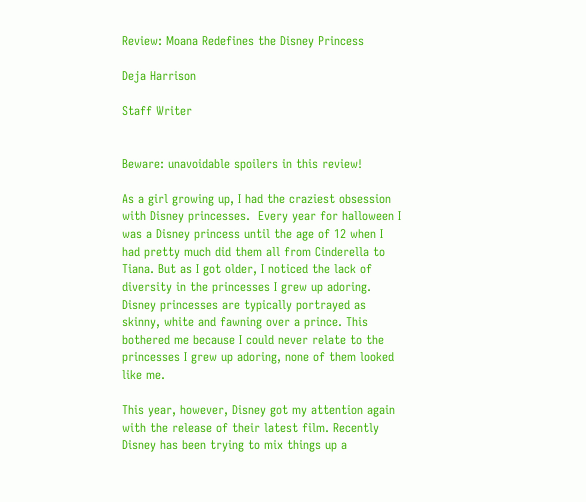Review: Moana Redefines the Disney Princess

Deja Harrison

Staff Writer


Beware: unavoidable spoilers in this review!

As a girl growing up, I had the craziest obsession with Disney princesses.  Every year for halloween I was a Disney princess until the age of 12 when I had pretty much did them all from Cinderella to Tiana. But as I got older, I noticed the lack of diversity in the princesses I grew up adoring. Disney princesses are typically portrayed as skinny, white and fawning over a prince. This bothered me because I could never relate to the princesses I grew up adoring, none of them looked like me.

This year, however, Disney got my attention again with the release of their latest film. Recently Disney has been trying to mix things up a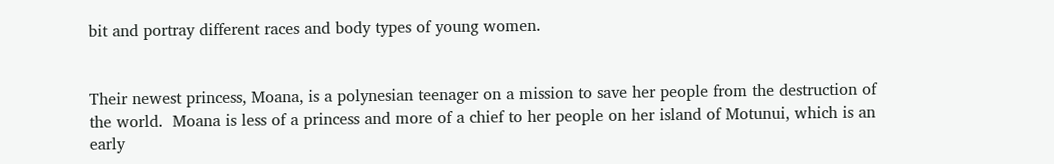bit and portray different races and body types of young women.


Their newest princess, Moana, is a polynesian teenager on a mission to save her people from the destruction of the world.  Moana is less of a princess and more of a chief to her people on her island of Motunui, which is an early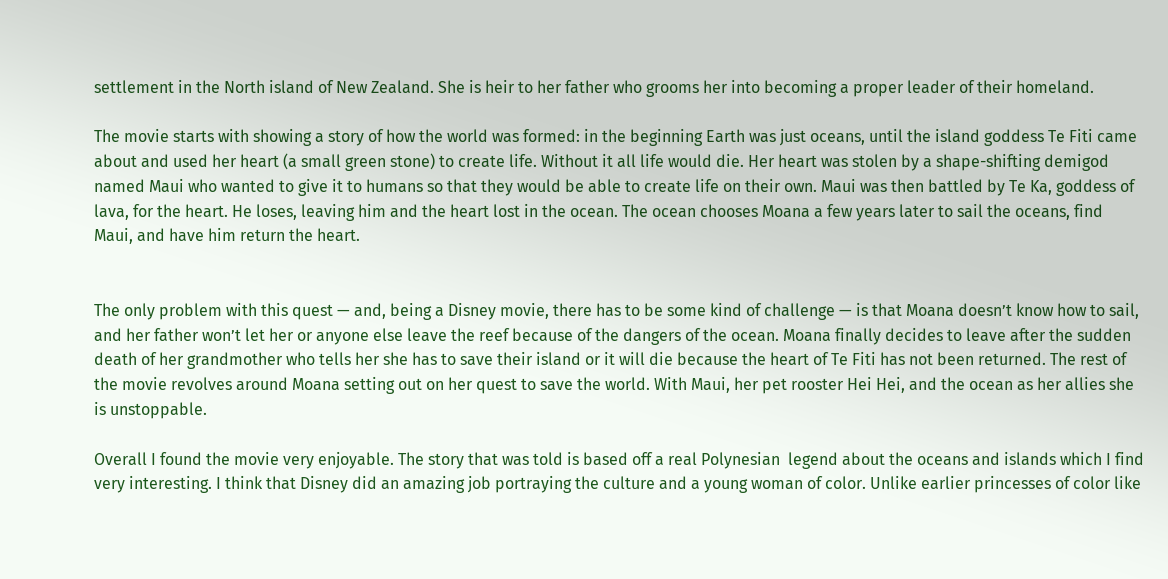settlement in the North island of New Zealand. She is heir to her father who grooms her into becoming a proper leader of their homeland.

The movie starts with showing a story of how the world was formed: in the beginning Earth was just oceans, until the island goddess Te Fiti came about and used her heart (a small green stone) to create life. Without it all life would die. Her heart was stolen by a shape-shifting demigod named Maui who wanted to give it to humans so that they would be able to create life on their own. Maui was then battled by Te Ka, goddess of lava, for the heart. He loses, leaving him and the heart lost in the ocean. The ocean chooses Moana a few years later to sail the oceans, find Maui, and have him return the heart.


The only problem with this quest — and, being a Disney movie, there has to be some kind of challenge — is that Moana doesn’t know how to sail, and her father won’t let her or anyone else leave the reef because of the dangers of the ocean. Moana finally decides to leave after the sudden death of her grandmother who tells her she has to save their island or it will die because the heart of Te Fiti has not been returned. The rest of the movie revolves around Moana setting out on her quest to save the world. With Maui, her pet rooster Hei Hei, and the ocean as her allies she is unstoppable.

Overall I found the movie very enjoyable. The story that was told is based off a real Polynesian  legend about the oceans and islands which I find very interesting. I think that Disney did an amazing job portraying the culture and a young woman of color. Unlike earlier princesses of color like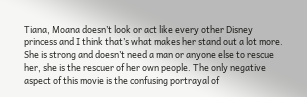Tiana, Moana doesn’t look or act like every other Disney princess and I think that’s what makes her stand out a lot more. She is strong and doesn’t need a man or anyone else to rescue her, she is the rescuer of her own people. The only negative aspect of this movie is the confusing portrayal of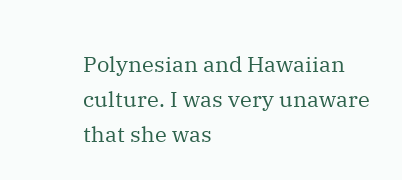Polynesian and Hawaiian culture. I was very unaware that she was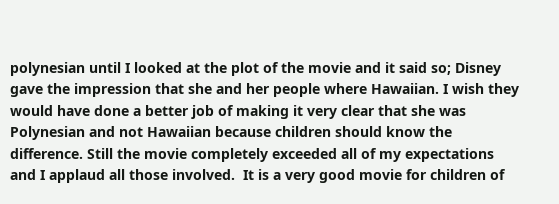polynesian until I looked at the plot of the movie and it said so; Disney gave the impression that she and her people where Hawaiian. I wish they would have done a better job of making it very clear that she was Polynesian and not Hawaiian because children should know the difference. Still the movie completely exceeded all of my expectations and I applaud all those involved.  It is a very good movie for children of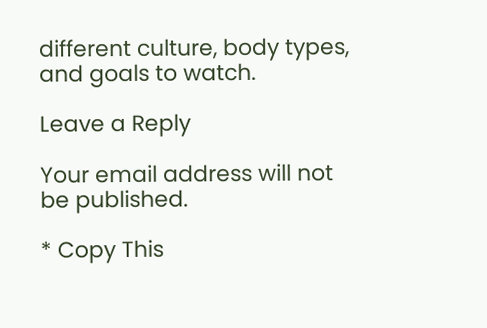different culture, body types, and goals to watch.

Leave a Reply

Your email address will not be published.

* Copy This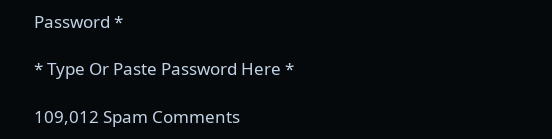Password *

* Type Or Paste Password Here *

109,012 Spam Comments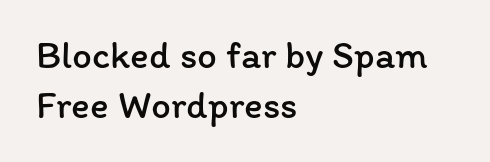Blocked so far by Spam Free Wordpress